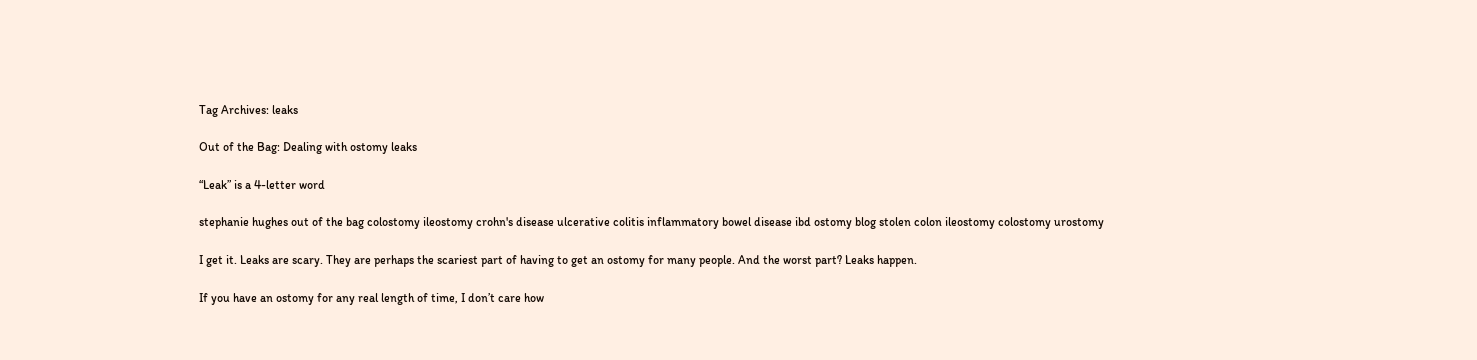Tag Archives: leaks

Out of the Bag: Dealing with ostomy leaks

“Leak” is a 4-letter word

stephanie hughes out of the bag colostomy ileostomy crohn's disease ulcerative colitis inflammatory bowel disease ibd ostomy blog stolen colon ileostomy colostomy urostomy

I get it. Leaks are scary. They are perhaps the scariest part of having to get an ostomy for many people. And the worst part? Leaks happen.

If you have an ostomy for any real length of time, I don’t care how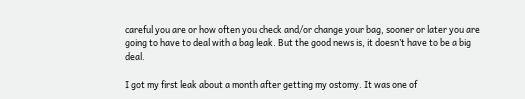careful you are or how often you check and/or change your bag, sooner or later you are going to have to deal with a bag leak. But the good news is, it doesn’t have to be a big deal.

I got my first leak about a month after getting my ostomy. It was one of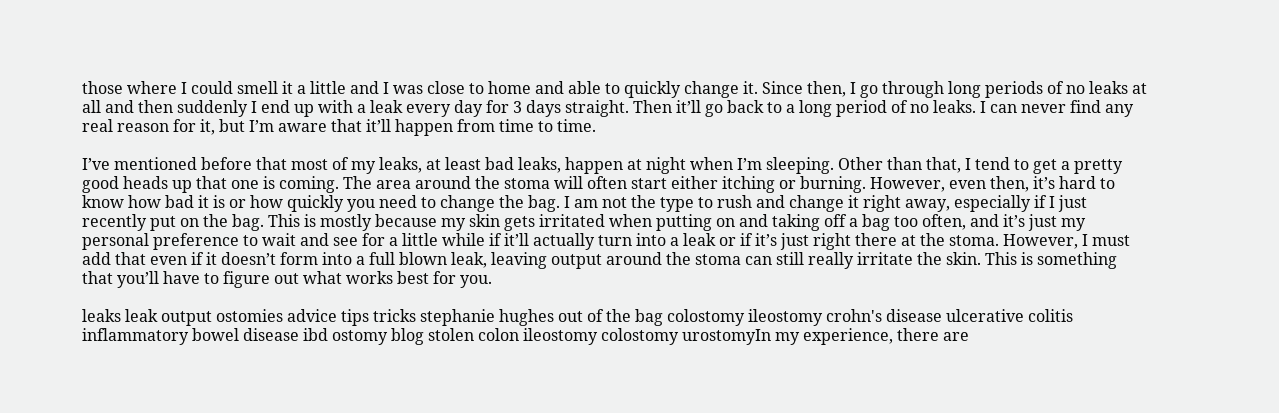those where I could smell it a little and I was close to home and able to quickly change it. Since then, I go through long periods of no leaks at all and then suddenly I end up with a leak every day for 3 days straight. Then it’ll go back to a long period of no leaks. I can never find any real reason for it, but I’m aware that it’ll happen from time to time.

I’ve mentioned before that most of my leaks, at least bad leaks, happen at night when I’m sleeping. Other than that, I tend to get a pretty good heads up that one is coming. The area around the stoma will often start either itching or burning. However, even then, it’s hard to know how bad it is or how quickly you need to change the bag. I am not the type to rush and change it right away, especially if I just recently put on the bag. This is mostly because my skin gets irritated when putting on and taking off a bag too often, and it’s just my personal preference to wait and see for a little while if it’ll actually turn into a leak or if it’s just right there at the stoma. However, I must add that even if it doesn’t form into a full blown leak, leaving output around the stoma can still really irritate the skin. This is something that you’ll have to figure out what works best for you.

leaks leak output ostomies advice tips tricks stephanie hughes out of the bag colostomy ileostomy crohn's disease ulcerative colitis inflammatory bowel disease ibd ostomy blog stolen colon ileostomy colostomy urostomyIn my experience, there are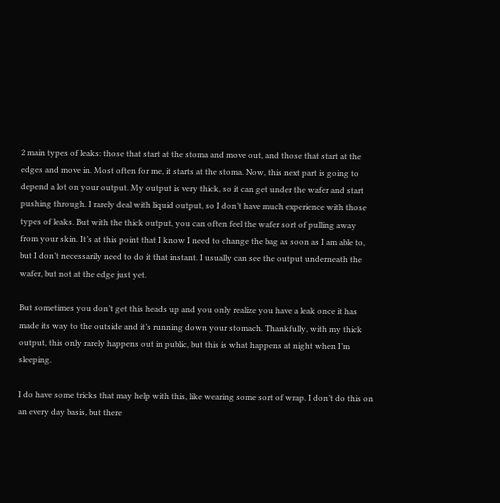2 main types of leaks: those that start at the stoma and move out, and those that start at the edges and move in. Most often for me, it starts at the stoma. Now, this next part is going to depend a lot on your output. My output is very thick, so it can get under the wafer and start pushing through. I rarely deal with liquid output, so I don’t have much experience with those types of leaks. But with the thick output, you can often feel the wafer sort of pulling away from your skin. It’s at this point that I know I need to change the bag as soon as I am able to, but I don’t necessarily need to do it that instant. I usually can see the output underneath the wafer, but not at the edge just yet.

But sometimes you don’t get this heads up and you only realize you have a leak once it has made its way to the outside and it’s running down your stomach. Thankfully, with my thick output, this only rarely happens out in public, but this is what happens at night when I’m sleeping.

I do have some tricks that may help with this, like wearing some sort of wrap. I don’t do this on an every day basis, but there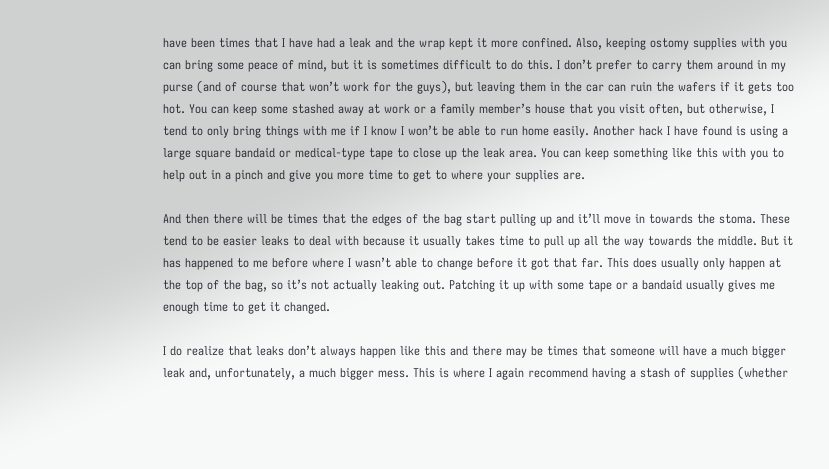have been times that I have had a leak and the wrap kept it more confined. Also, keeping ostomy supplies with you can bring some peace of mind, but it is sometimes difficult to do this. I don’t prefer to carry them around in my purse (and of course that won’t work for the guys), but leaving them in the car can ruin the wafers if it gets too hot. You can keep some stashed away at work or a family member’s house that you visit often, but otherwise, I tend to only bring things with me if I know I won’t be able to run home easily. Another hack I have found is using a large square bandaid or medical-type tape to close up the leak area. You can keep something like this with you to help out in a pinch and give you more time to get to where your supplies are.

And then there will be times that the edges of the bag start pulling up and it’ll move in towards the stoma. These tend to be easier leaks to deal with because it usually takes time to pull up all the way towards the middle. But it has happened to me before where I wasn’t able to change before it got that far. This does usually only happen at the top of the bag, so it’s not actually leaking out. Patching it up with some tape or a bandaid usually gives me enough time to get it changed.

I do realize that leaks don’t always happen like this and there may be times that someone will have a much bigger leak and, unfortunately, a much bigger mess. This is where I again recommend having a stash of supplies (whether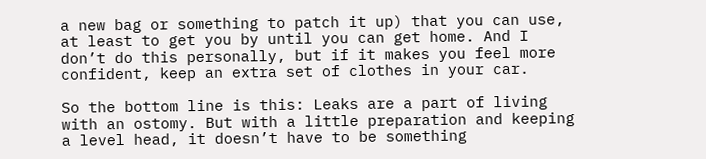a new bag or something to patch it up) that you can use, at least to get you by until you can get home. And I don’t do this personally, but if it makes you feel more confident, keep an extra set of clothes in your car.

So the bottom line is this: Leaks are a part of living with an ostomy. But with a little preparation and keeping a level head, it doesn’t have to be something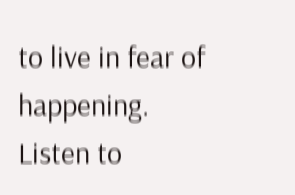to live in fear of happening. Listen to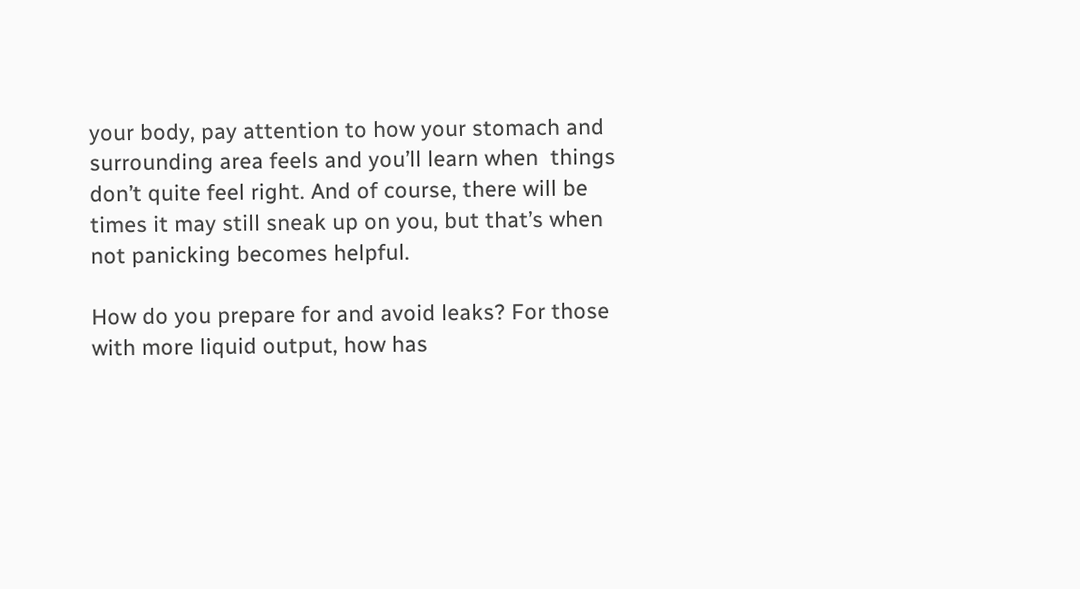your body, pay attention to how your stomach and surrounding area feels and you’ll learn when  things don’t quite feel right. And of course, there will be times it may still sneak up on you, but that’s when not panicking becomes helpful.

How do you prepare for and avoid leaks? For those with more liquid output, how has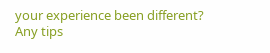your experience been different? Any tips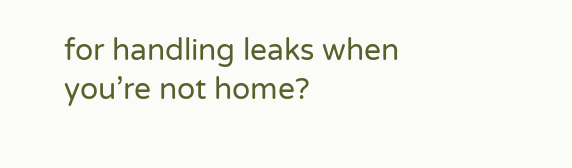for handling leaks when you’re not home?